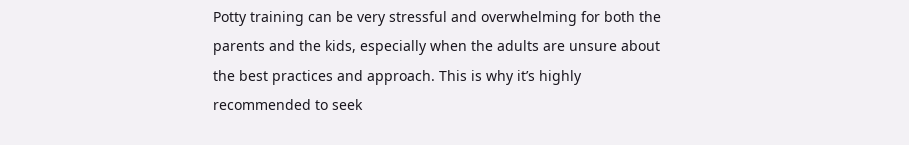Potty training can be very stressful and overwhelming for both the parents and the kids, especially when the adults are unsure about the best practices and approach. This is why it’s highly recommended to seek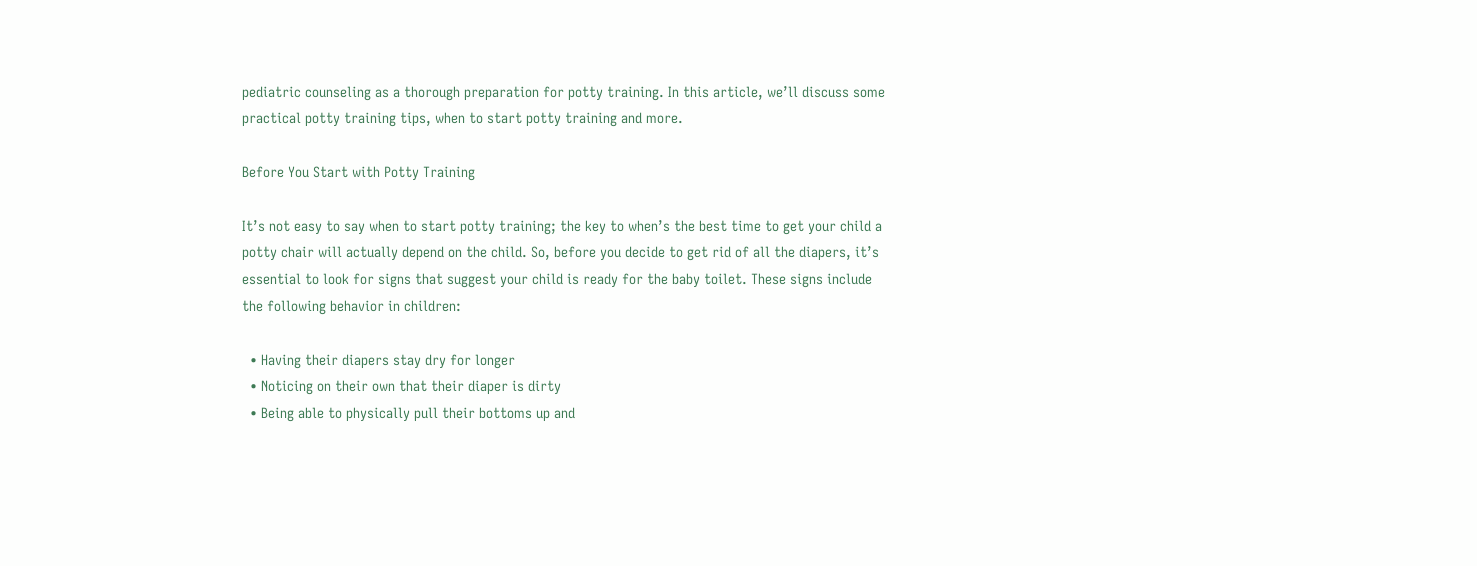pediatric counseling as a thorough preparation for potty training. In this article, we’ll discuss some practical potty training tips, when to start potty training and more.

Before You Start with Potty Training

It’s not easy to say when to start potty training; the key to when’s the best time to get your child a potty chair will actually depend on the child. So, before you decide to get rid of all the diapers, it’s essential to look for signs that suggest your child is ready for the baby toilet. These signs include the following behavior in children:

  • Having their diapers stay dry for longer
  • Noticing on their own that their diaper is dirty
  • Being able to physically pull their bottoms up and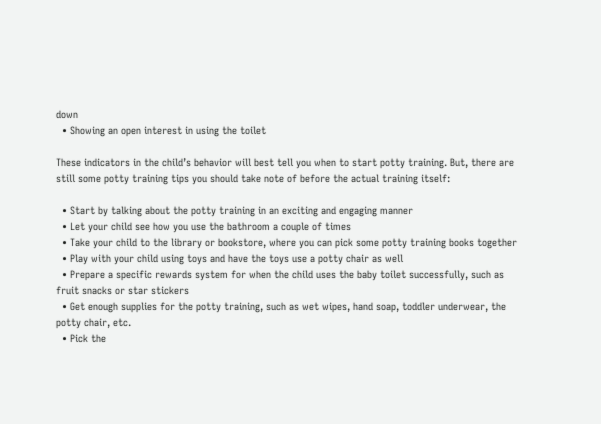down
  • Showing an open interest in using the toilet

These indicators in the child’s behavior will best tell you when to start potty training. But, there are still some potty training tips you should take note of before the actual training itself:

  • Start by talking about the potty training in an exciting and engaging manner
  • Let your child see how you use the bathroom a couple of times
  • Take your child to the library or bookstore, where you can pick some potty training books together
  • Play with your child using toys and have the toys use a potty chair as well
  • Prepare a specific rewards system for when the child uses the baby toilet successfully, such as fruit snacks or star stickers
  • Get enough supplies for the potty training, such as wet wipes, hand soap, toddler underwear, the potty chair, etc.
  • Pick the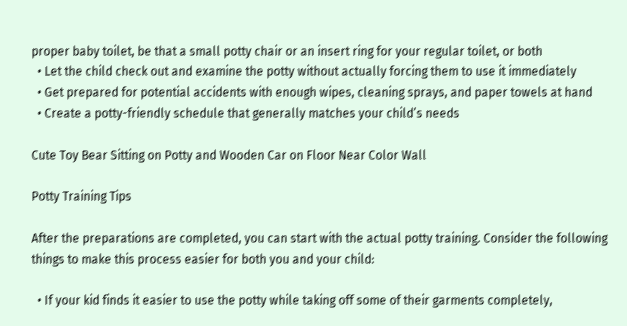proper baby toilet, be that a small potty chair or an insert ring for your regular toilet, or both
  • Let the child check out and examine the potty without actually forcing them to use it immediately
  • Get prepared for potential accidents with enough wipes, cleaning sprays, and paper towels at hand
  • Create a potty-friendly schedule that generally matches your child’s needs

Cute Toy Bear Sitting on Potty and Wooden Car on Floor Near Color Wall

Potty Training Tips

After the preparations are completed, you can start with the actual potty training. Consider the following things to make this process easier for both you and your child:

  • If your kid finds it easier to use the potty while taking off some of their garments completely,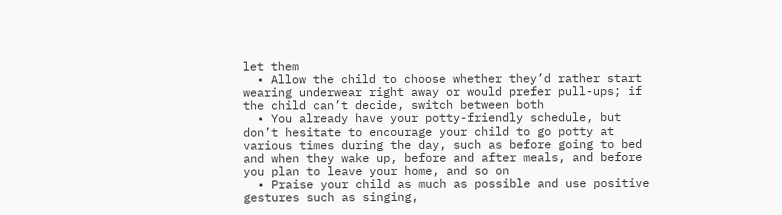let them
  • Allow the child to choose whether they’d rather start wearing underwear right away or would prefer pull-ups; if the child can’t decide, switch between both
  • You already have your potty-friendly schedule, but don’t hesitate to encourage your child to go potty at various times during the day, such as before going to bed and when they wake up, before and after meals, and before you plan to leave your home, and so on
  • Praise your child as much as possible and use positive gestures such as singing,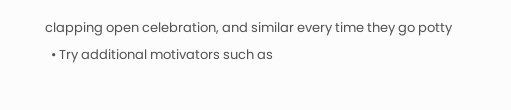clapping open celebration, and similar every time they go potty
  • Try additional motivators such as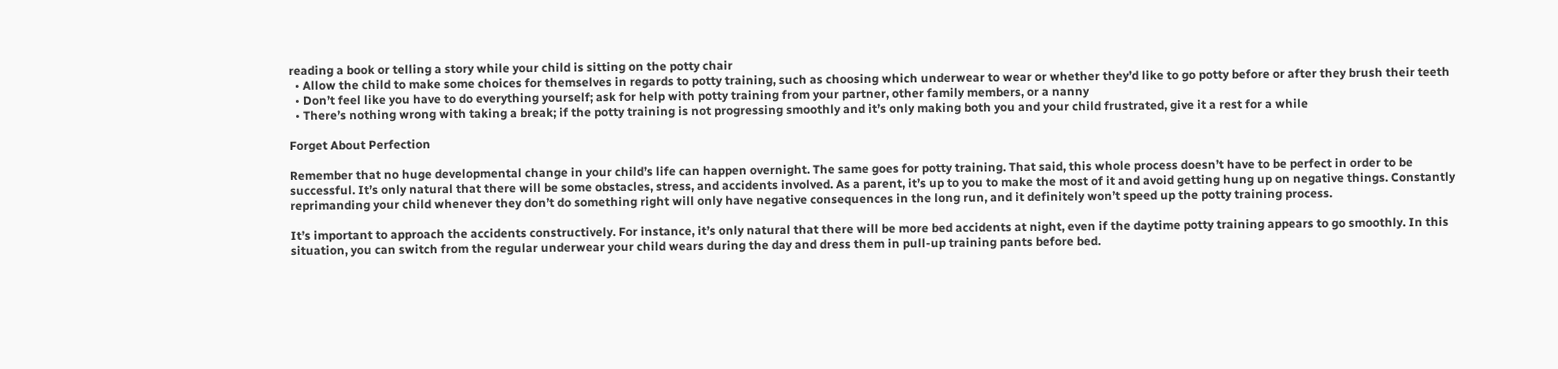reading a book or telling a story while your child is sitting on the potty chair
  • Allow the child to make some choices for themselves in regards to potty training, such as choosing which underwear to wear or whether they’d like to go potty before or after they brush their teeth
  • Don’t feel like you have to do everything yourself; ask for help with potty training from your partner, other family members, or a nanny
  • There’s nothing wrong with taking a break; if the potty training is not progressing smoothly and it’s only making both you and your child frustrated, give it a rest for a while

Forget About Perfection

Remember that no huge developmental change in your child’s life can happen overnight. The same goes for potty training. That said, this whole process doesn’t have to be perfect in order to be successful. It’s only natural that there will be some obstacles, stress, and accidents involved. As a parent, it’s up to you to make the most of it and avoid getting hung up on negative things. Constantly reprimanding your child whenever they don’t do something right will only have negative consequences in the long run, and it definitely won’t speed up the potty training process.

It’s important to approach the accidents constructively. For instance, it’s only natural that there will be more bed accidents at night, even if the daytime potty training appears to go smoothly. In this situation, you can switch from the regular underwear your child wears during the day and dress them in pull-up training pants before bed.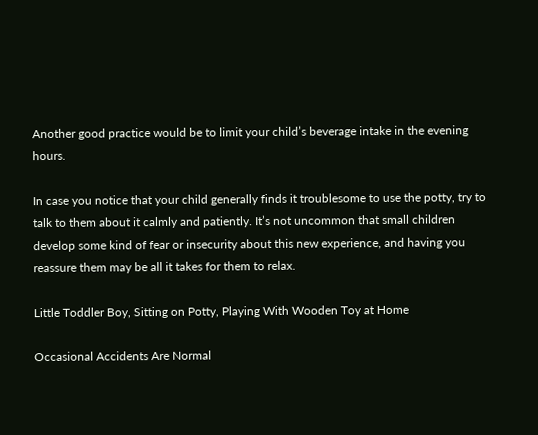Another good practice would be to limit your child’s beverage intake in the evening hours.

In case you notice that your child generally finds it troublesome to use the potty, try to talk to them about it calmly and patiently. It’s not uncommon that small children develop some kind of fear or insecurity about this new experience, and having you reassure them may be all it takes for them to relax.

Little Toddler Boy, Sitting on Potty, Playing With Wooden Toy at Home

Occasional Accidents Are Normal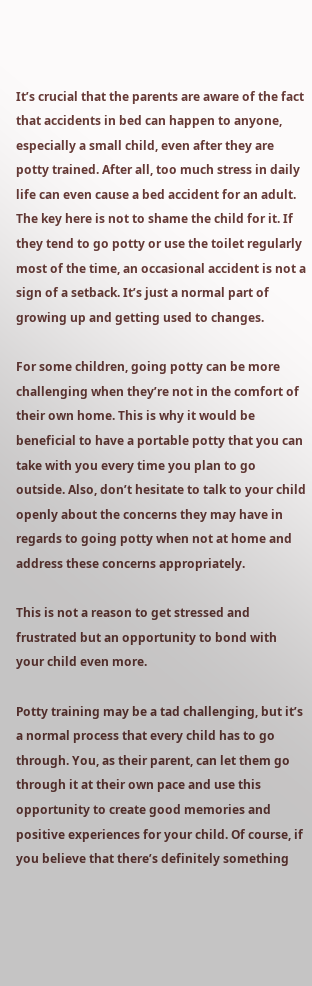It’s crucial that the parents are aware of the fact that accidents in bed can happen to anyone, especially a small child, even after they are potty trained. After all, too much stress in daily life can even cause a bed accident for an adult. The key here is not to shame the child for it. If they tend to go potty or use the toilet regularly most of the time, an occasional accident is not a sign of a setback. It’s just a normal part of growing up and getting used to changes.

For some children, going potty can be more challenging when they’re not in the comfort of their own home. This is why it would be beneficial to have a portable potty that you can take with you every time you plan to go outside. Also, don’t hesitate to talk to your child openly about the concerns they may have in regards to going potty when not at home and address these concerns appropriately.

This is not a reason to get stressed and frustrated but an opportunity to bond with your child even more.

Potty training may be a tad challenging, but it’s a normal process that every child has to go through. You, as their parent, can let them go through it at their own pace and use this opportunity to create good memories and positive experiences for your child. Of course, if you believe that there’s definitely something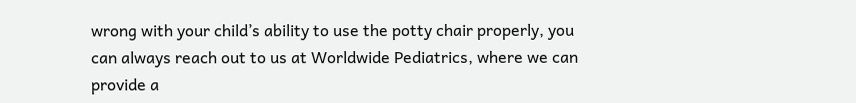wrong with your child’s ability to use the potty chair properly, you can always reach out to us at Worldwide Pediatrics, where we can provide a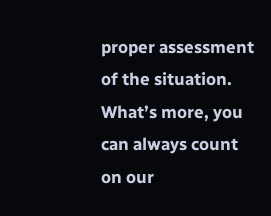proper assessment of the situation. What’s more, you can always count on our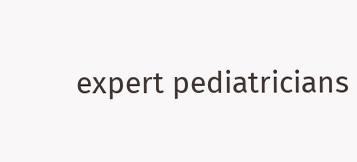expert pediatricians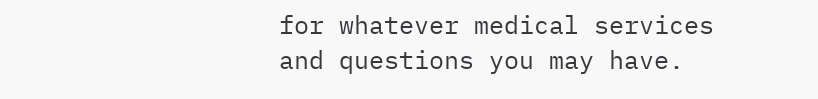for whatever medical services and questions you may have.